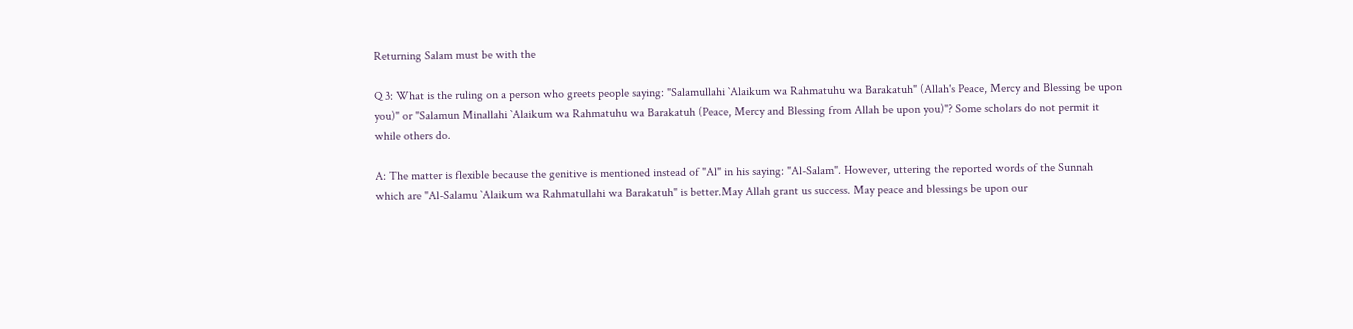Returning Salam must be with the

Q 3: What is the ruling on a person who greets people saying: "Salamullahi `Alaikum wa Rahmatuhu wa Barakatuh" (Allah's Peace, Mercy and Blessing be upon you)" or "Salamun Minallahi `Alaikum wa Rahmatuhu wa Barakatuh (Peace, Mercy and Blessing from Allah be upon you)"? Some scholars do not permit it while others do.

A: The matter is flexible because the genitive is mentioned instead of "Al" in his saying: "Al-Salam". However, uttering the reported words of the Sunnah which are "Al-Salamu `Alaikum wa Rahmatullahi wa Barakatuh" is better.May Allah grant us success. May peace and blessings be upon our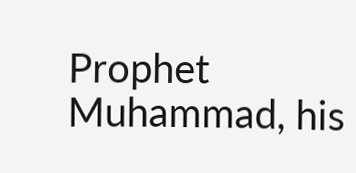Prophet Muhammad, his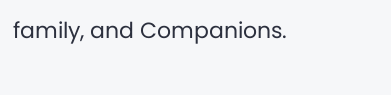family, and Companions.